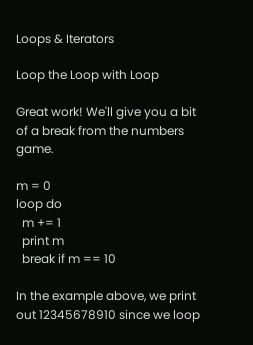Loops & Iterators

Loop the Loop with Loop

Great work! We'll give you a bit of a break from the numbers game.

m = 0
loop do
  m += 1
  print m
  break if m == 10

In the example above, we print out 12345678910 since we loop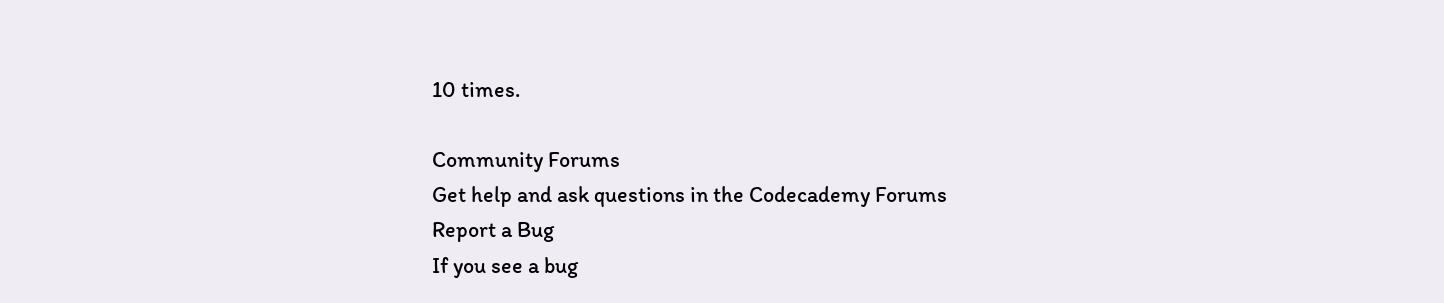10 times.

Community Forums
Get help and ask questions in the Codecademy Forums
Report a Bug
If you see a bug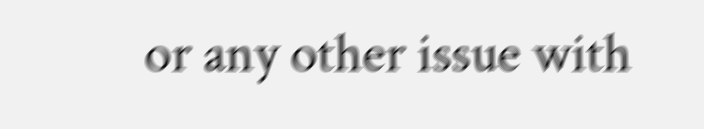or any other issue with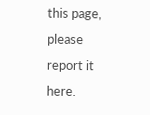this page, please report it here.